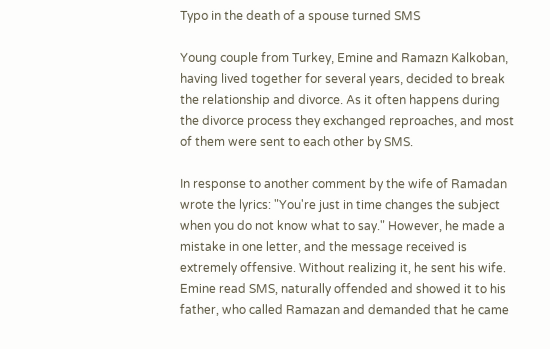Typo in the death of a spouse turned SMS

Young couple from Turkey, Emine and Ramazn Kalkoban, having lived together for several years, decided to break the relationship and divorce. As it often happens during the divorce process they exchanged reproaches, and most of them were sent to each other by SMS.

In response to another comment by the wife of Ramadan wrote the lyrics: "You're just in time changes the subject when you do not know what to say." However, he made a mistake in one letter, and the message received is extremely offensive. Without realizing it, he sent his wife. Emine read SMS, naturally offended and showed it to his father, who called Ramazan and demanded that he came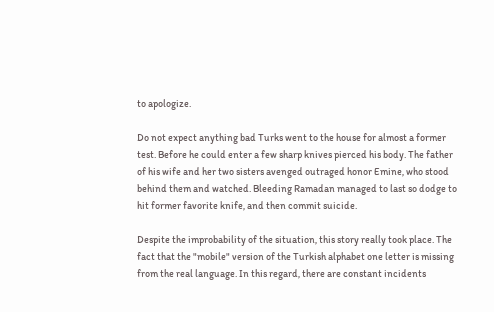to apologize.

Do not expect anything bad Turks went to the house for almost a former test. Before he could enter a few sharp knives pierced his body. The father of his wife and her two sisters avenged outraged honor Emine, who stood behind them and watched. Bleeding Ramadan managed to last so dodge to hit former favorite knife, and then commit suicide.

Despite the improbability of the situation, this story really took place. The fact that the "mobile" version of the Turkish alphabet one letter is missing from the real language. In this regard, there are constant incidents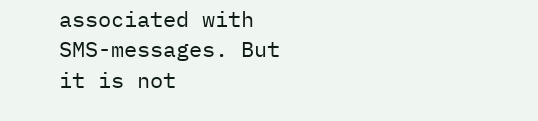associated with SMS-messages. But it is not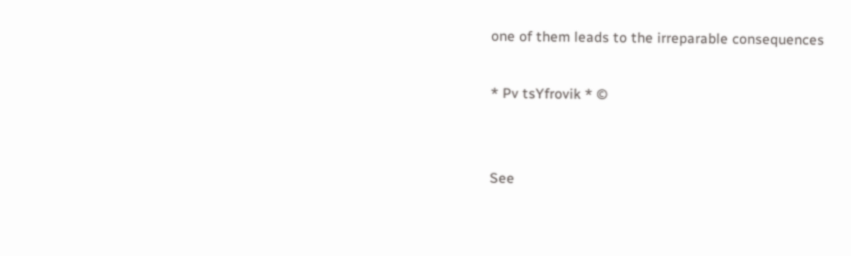one of them leads to the irreparable consequences

* Pv tsYfrovik * ©


See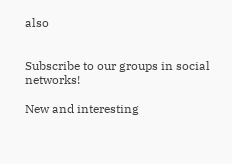also


Subscribe to our groups in social networks!

New and interesting